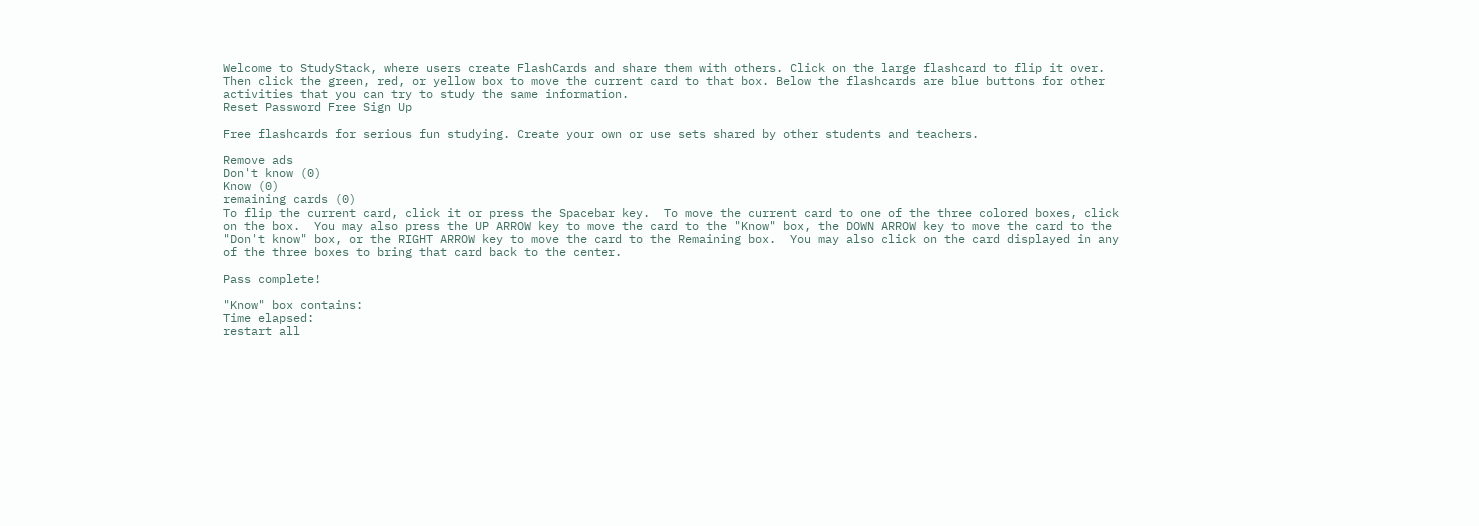Welcome to StudyStack, where users create FlashCards and share them with others. Click on the large flashcard to flip it over. Then click the green, red, or yellow box to move the current card to that box. Below the flashcards are blue buttons for other activities that you can try to study the same information.
Reset Password Free Sign Up

Free flashcards for serious fun studying. Create your own or use sets shared by other students and teachers.

Remove ads
Don't know (0)
Know (0)
remaining cards (0)
To flip the current card, click it or press the Spacebar key.  To move the current card to one of the three colored boxes, click on the box.  You may also press the UP ARROW key to move the card to the "Know" box, the DOWN ARROW key to move the card to the "Don't know" box, or the RIGHT ARROW key to move the card to the Remaining box.  You may also click on the card displayed in any of the three boxes to bring that card back to the center.

Pass complete!

"Know" box contains:
Time elapsed:
restart all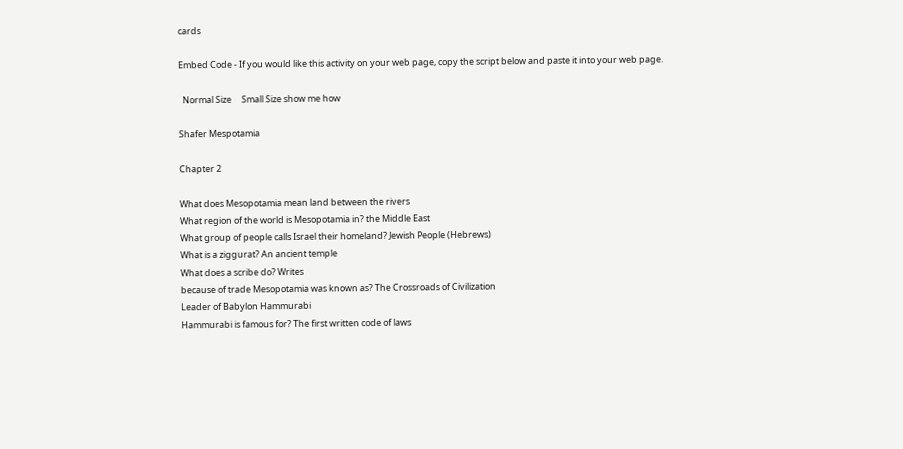cards

Embed Code - If you would like this activity on your web page, copy the script below and paste it into your web page.

  Normal Size     Small Size show me how

Shafer Mespotamia

Chapter 2

What does Mesopotamia mean land between the rivers
What region of the world is Mesopotamia in? the Middle East
What group of people calls Israel their homeland? Jewish People (Hebrews)
What is a ziggurat? An ancient temple
What does a scribe do? Writes
because of trade Mesopotamia was known as? The Crossroads of Civilization
Leader of Babylon Hammurabi
Hammurabi is famous for? The first written code of laws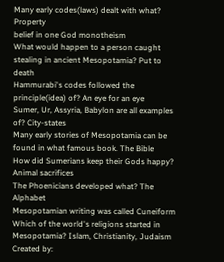Many early codes(laws) dealt with what? Property
belief in one God monotheism
What would happen to a person caught stealing in ancient Mesopotamia? Put to death
Hammurabi's codes followed the principle(idea) of? An eye for an eye
Sumer, Ur, Assyria, Babylon are all examples of? City-states
Many early stories of Mesopotamia can be found in what famous book. The Bible
How did Sumerians keep their Gods happy? Animal sacrifices
The Phoenicians developed what? The Alphabet
Mesopotamian writing was called Cuneiform
Which of the world's religions started in Mesopotamia? Islam, Christianity, Judaism
Created by: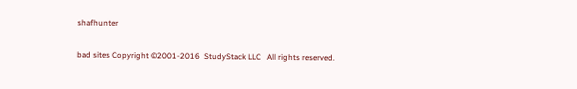shafhunter

bad sites Copyright ©2001-2016  StudyStack LLC   All rights reserved.